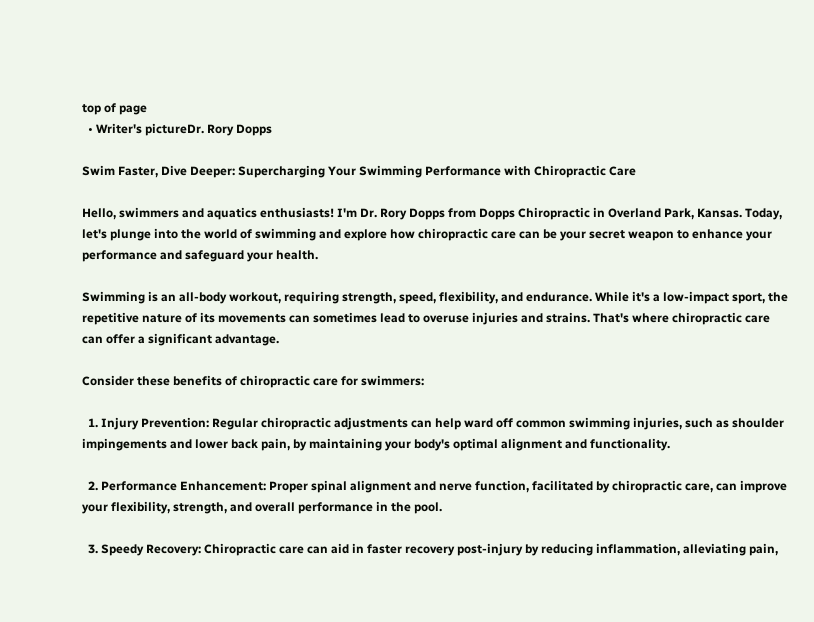top of page
  • Writer's pictureDr. Rory Dopps

Swim Faster, Dive Deeper: Supercharging Your Swimming Performance with Chiropractic Care

Hello, swimmers and aquatics enthusiasts! I'm Dr. Rory Dopps from Dopps Chiropractic in Overland Park, Kansas. Today, let's plunge into the world of swimming and explore how chiropractic care can be your secret weapon to enhance your performance and safeguard your health.

Swimming is an all-body workout, requiring strength, speed, flexibility, and endurance. While it's a low-impact sport, the repetitive nature of its movements can sometimes lead to overuse injuries and strains. That's where chiropractic care can offer a significant advantage.

Consider these benefits of chiropractic care for swimmers:

  1. Injury Prevention: Regular chiropractic adjustments can help ward off common swimming injuries, such as shoulder impingements and lower back pain, by maintaining your body's optimal alignment and functionality.

  2. Performance Enhancement: Proper spinal alignment and nerve function, facilitated by chiropractic care, can improve your flexibility, strength, and overall performance in the pool.

  3. Speedy Recovery: Chiropractic care can aid in faster recovery post-injury by reducing inflammation, alleviating pain,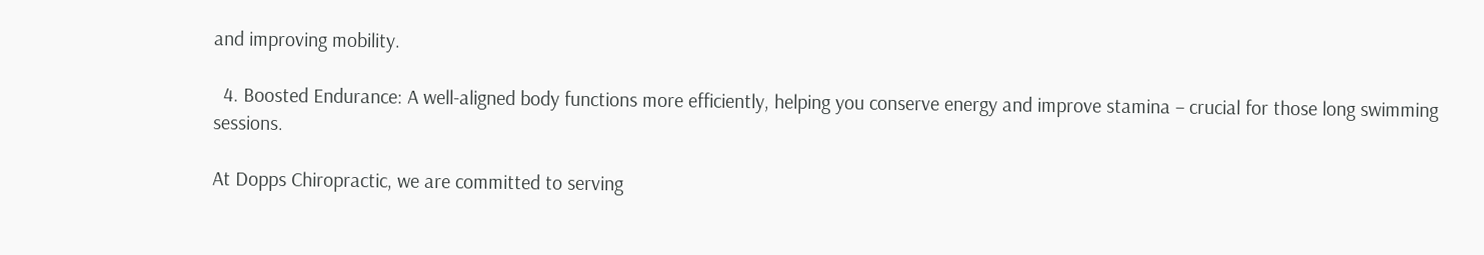and improving mobility.

  4. Boosted Endurance: A well-aligned body functions more efficiently, helping you conserve energy and improve stamina – crucial for those long swimming sessions.

At Dopps Chiropractic, we are committed to serving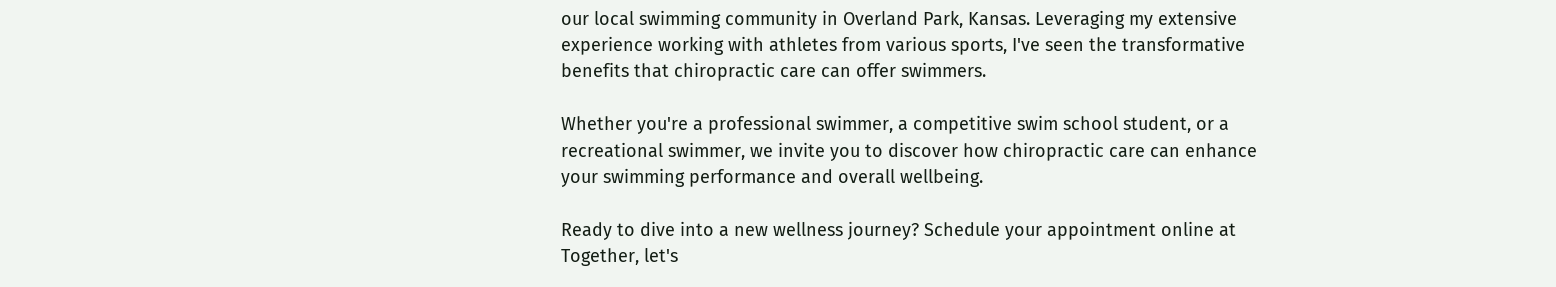our local swimming community in Overland Park, Kansas. Leveraging my extensive experience working with athletes from various sports, I've seen the transformative benefits that chiropractic care can offer swimmers.

Whether you're a professional swimmer, a competitive swim school student, or a recreational swimmer, we invite you to discover how chiropractic care can enhance your swimming performance and overall wellbeing.

Ready to dive into a new wellness journey? Schedule your appointment online at Together, let's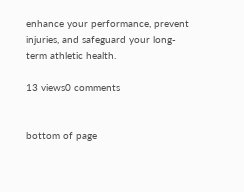enhance your performance, prevent injuries, and safeguard your long-term athletic health.

13 views0 comments


bottom of page